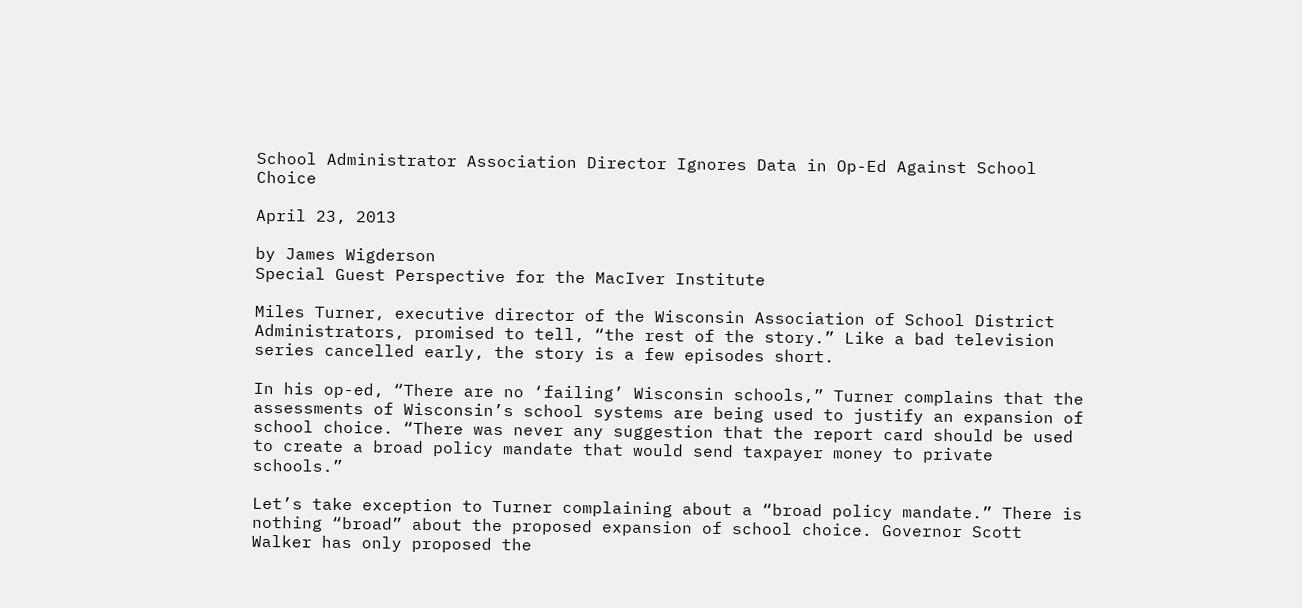School Administrator Association Director Ignores Data in Op-Ed Against School Choice

April 23, 2013

by James Wigderson
Special Guest Perspective for the MacIver Institute

Miles Turner, executive director of the Wisconsin Association of School District Administrators, promised to tell, “the rest of the story.” Like a bad television series cancelled early, the story is a few episodes short.

In his op-ed, “There are no ‘failing’ Wisconsin schools,” Turner complains that the assessments of Wisconsin’s school systems are being used to justify an expansion of school choice. “There was never any suggestion that the report card should be used to create a broad policy mandate that would send taxpayer money to private schools.”

Let’s take exception to Turner complaining about a “broad policy mandate.” There is nothing “broad” about the proposed expansion of school choice. Governor Scott Walker has only proposed the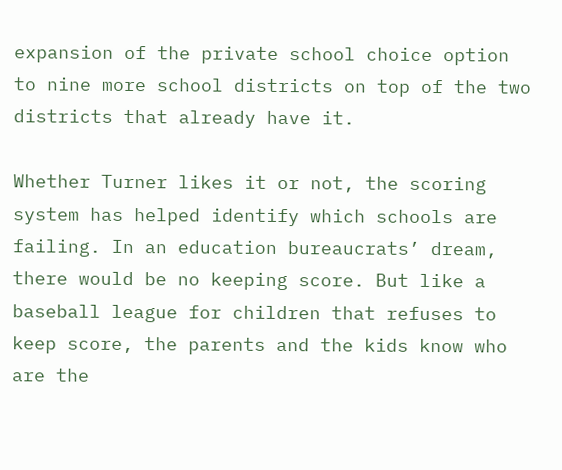expansion of the private school choice option to nine more school districts on top of the two districts that already have it.

Whether Turner likes it or not, the scoring system has helped identify which schools are failing. In an education bureaucrats’ dream, there would be no keeping score. But like a baseball league for children that refuses to keep score, the parents and the kids know who are the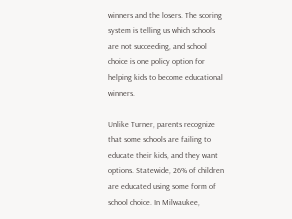winners and the losers. The scoring system is telling us which schools are not succeeding, and school choice is one policy option for helping kids to become educational winners.

Unlike Turner, parents recognize that some schools are failing to educate their kids, and they want options. Statewide, 26% of children are educated using some form of school choice. In Milwaukee,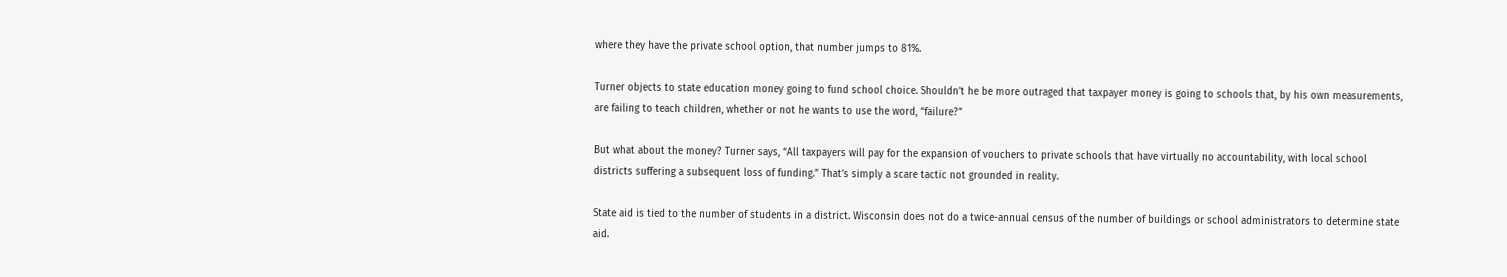where they have the private school option, that number jumps to 81%.

Turner objects to state education money going to fund school choice. Shouldn’t he be more outraged that taxpayer money is going to schools that, by his own measurements, are failing to teach children, whether or not he wants to use the word, “failure?”

But what about the money? Turner says, “All taxpayers will pay for the expansion of vouchers to private schools that have virtually no accountability, with local school districts suffering a subsequent loss of funding.” That’s simply a scare tactic not grounded in reality.

State aid is tied to the number of students in a district. Wisconsin does not do a twice-annual census of the number of buildings or school administrators to determine state aid.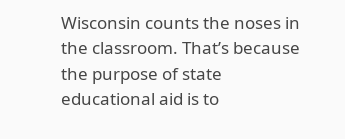Wisconsin counts the noses in the classroom. That’s because the purpose of state educational aid is to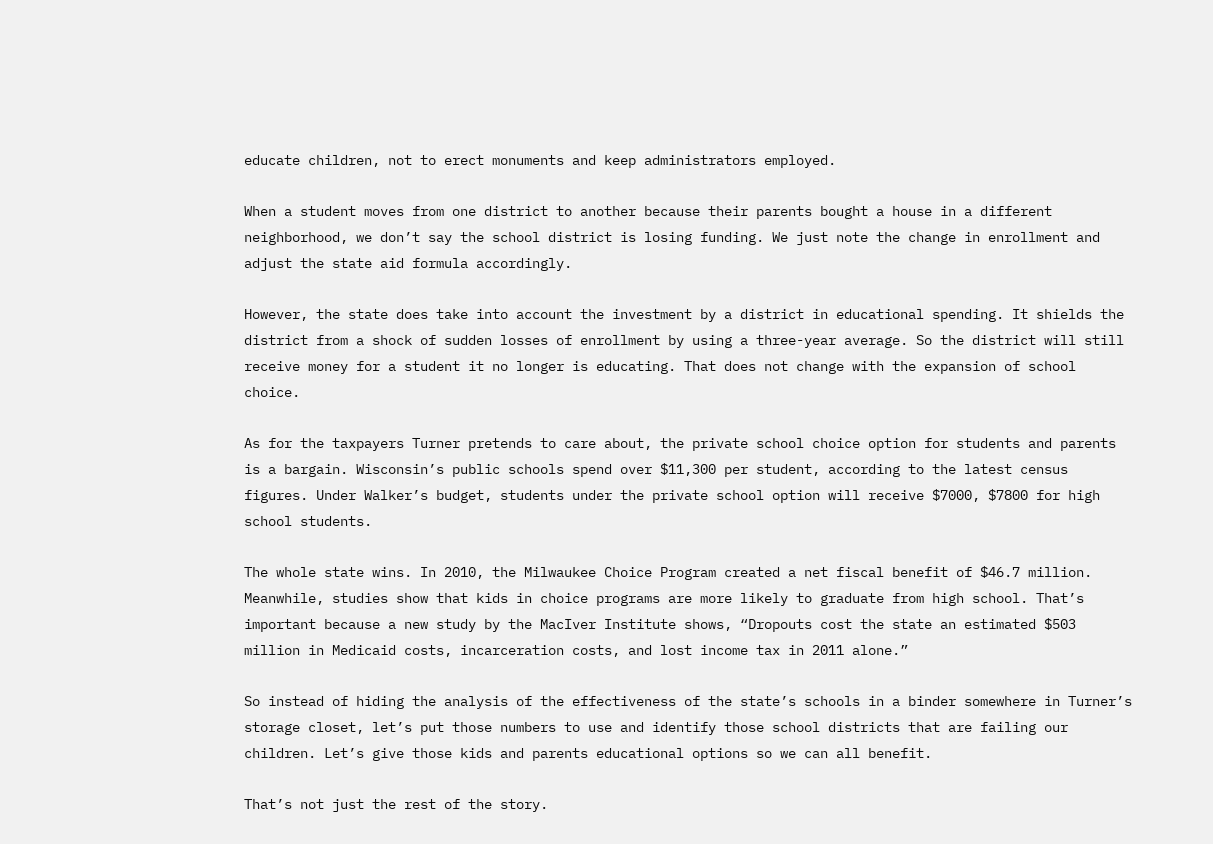educate children, not to erect monuments and keep administrators employed.

When a student moves from one district to another because their parents bought a house in a different neighborhood, we don’t say the school district is losing funding. We just note the change in enrollment and adjust the state aid formula accordingly.

However, the state does take into account the investment by a district in educational spending. It shields the district from a shock of sudden losses of enrollment by using a three-year average. So the district will still receive money for a student it no longer is educating. That does not change with the expansion of school choice.

As for the taxpayers Turner pretends to care about, the private school choice option for students and parents is a bargain. Wisconsin’s public schools spend over $11,300 per student, according to the latest census figures. Under Walker’s budget, students under the private school option will receive $7000, $7800 for high school students.

The whole state wins. In 2010, the Milwaukee Choice Program created a net fiscal benefit of $46.7 million. Meanwhile, studies show that kids in choice programs are more likely to graduate from high school. That’s important because a new study by the MacIver Institute shows, “Dropouts cost the state an estimated $503 million in Medicaid costs, incarceration costs, and lost income tax in 2011 alone.”

So instead of hiding the analysis of the effectiveness of the state’s schools in a binder somewhere in Turner’s storage closet, let’s put those numbers to use and identify those school districts that are failing our children. Let’s give those kids and parents educational options so we can all benefit.

That’s not just the rest of the story.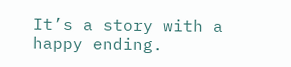It’s a story with a happy ending.